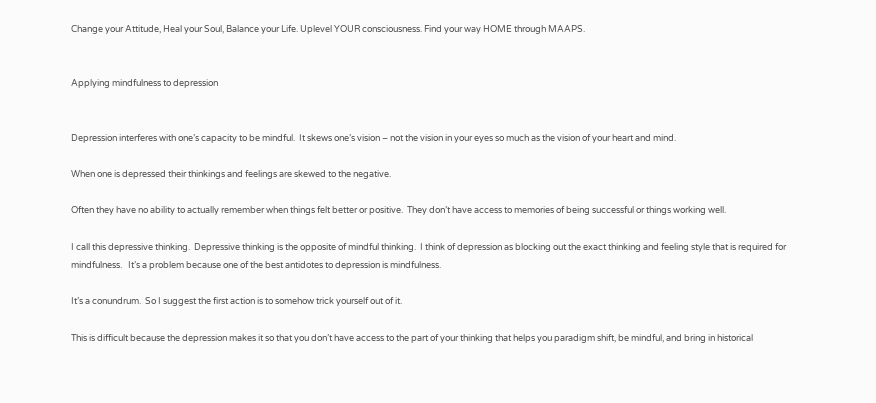Change your Attitude, Heal your Soul, Balance your Life. Uplevel YOUR consciousness. Find your way HOME through MAAPS.


Applying mindfulness to depression


Depression interferes with one’s capacity to be mindful.  It skews one’s vision – not the vision in your eyes so much as the vision of your heart and mind.

When one is depressed their thinkings and feelings are skewed to the negative.

Often they have no ability to actually remember when things felt better or positive.  They don’t have access to memories of being successful or things working well.

I call this depressive thinking.  Depressive thinking is the opposite of mindful thinking.  I think of depression as blocking out the exact thinking and feeling style that is required for mindfulness.   It’s a problem because one of the best antidotes to depression is mindfulness.

It’s a conundrum.  So I suggest the first action is to somehow trick yourself out of it.

This is difficult because the depression makes it so that you don’t have access to the part of your thinking that helps you paradigm shift, be mindful, and bring in historical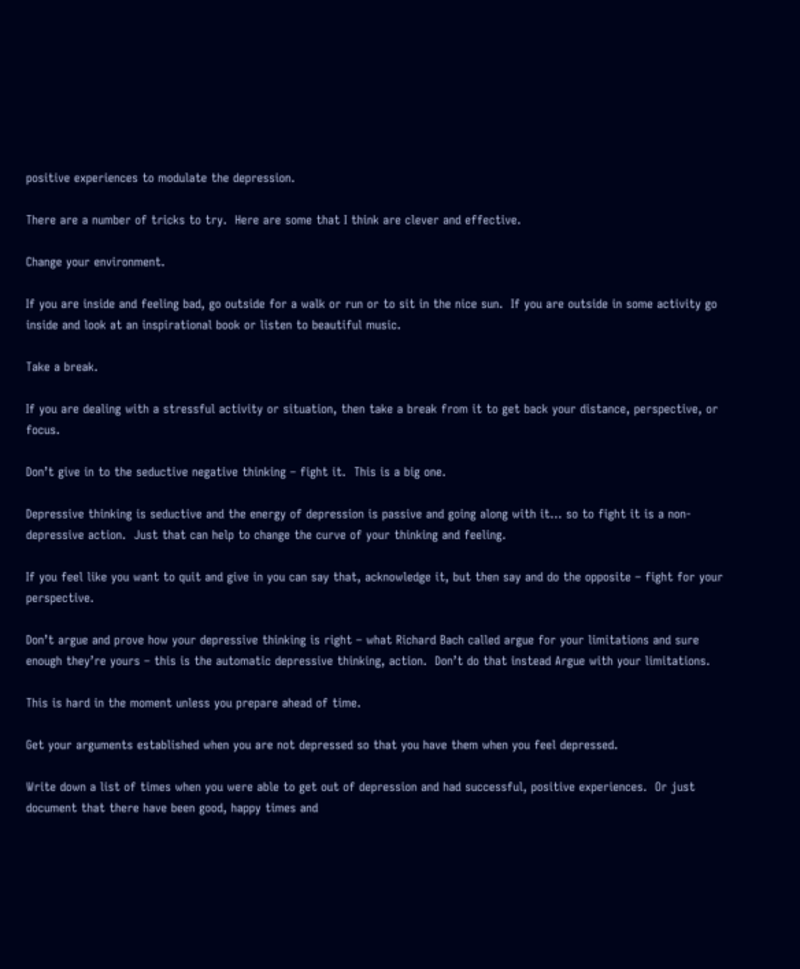positive experiences to modulate the depression.

There are a number of tricks to try.  Here are some that I think are clever and effective.

Change your environment.

If you are inside and feeling bad, go outside for a walk or run or to sit in the nice sun.  If you are outside in some activity go inside and look at an inspirational book or listen to beautiful music.

Take a break.

If you are dealing with a stressful activity or situation, then take a break from it to get back your distance, perspective, or focus.

Don’t give in to the seductive negative thinking – fight it.  This is a big one.

Depressive thinking is seductive and the energy of depression is passive and going along with it… so to fight it is a non-depressive action.  Just that can help to change the curve of your thinking and feeling.

If you feel like you want to quit and give in you can say that, acknowledge it, but then say and do the opposite – fight for your perspective.

Don’t argue and prove how your depressive thinking is right – what Richard Bach called argue for your limitations and sure enough they’re yours – this is the automatic depressive thinking, action.  Don’t do that instead Argue with your limitations.

This is hard in the moment unless you prepare ahead of time.

Get your arguments established when you are not depressed so that you have them when you feel depressed.

Write down a list of times when you were able to get out of depression and had successful, positive experiences.  Or just document that there have been good, happy times and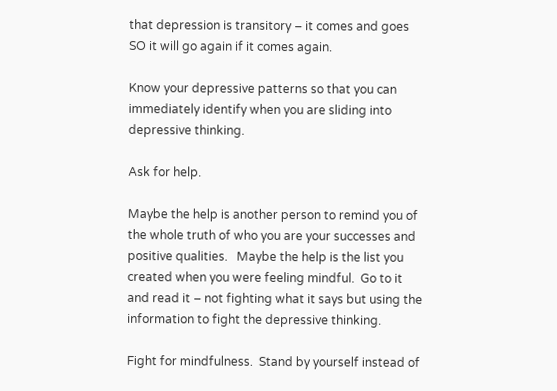that depression is transitory – it comes and goes SO it will go again if it comes again.

Know your depressive patterns so that you can immediately identify when you are sliding into depressive thinking.

Ask for help.

Maybe the help is another person to remind you of the whole truth of who you are your successes and positive qualities.   Maybe the help is the list you created when you were feeling mindful.  Go to it and read it – not fighting what it says but using the information to fight the depressive thinking.

Fight for mindfulness.  Stand by yourself instead of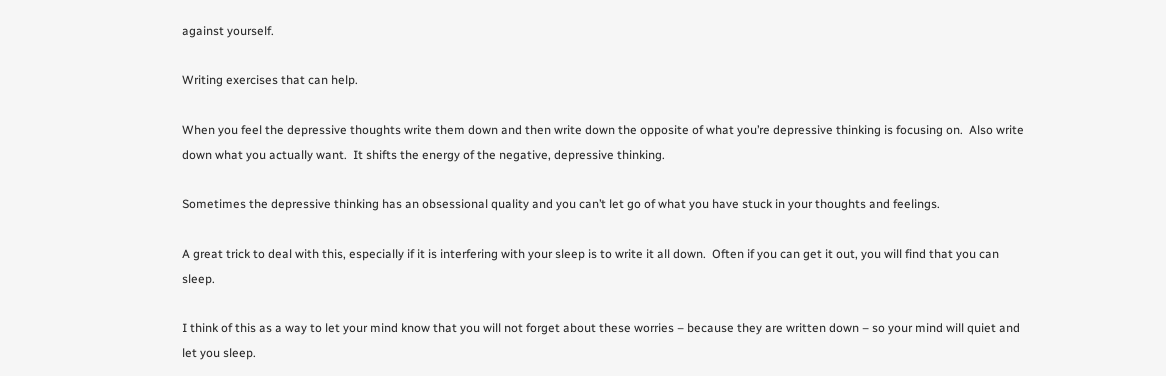against yourself.

Writing exercises that can help.

When you feel the depressive thoughts write them down and then write down the opposite of what you’re depressive thinking is focusing on.  Also write down what you actually want.  It shifts the energy of the negative, depressive thinking.

Sometimes the depressive thinking has an obsessional quality and you can’t let go of what you have stuck in your thoughts and feelings.

A great trick to deal with this, especially if it is interfering with your sleep is to write it all down.  Often if you can get it out, you will find that you can sleep.

I think of this as a way to let your mind know that you will not forget about these worries – because they are written down – so your mind will quiet and let you sleep.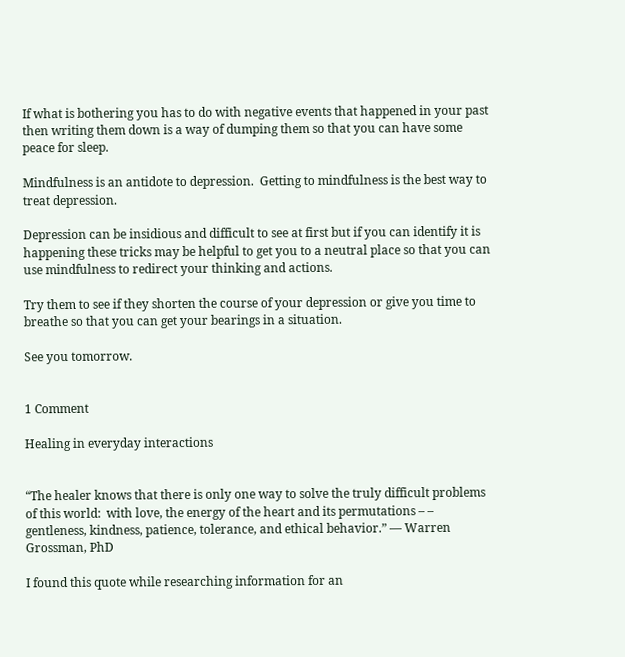If what is bothering you has to do with negative events that happened in your past then writing them down is a way of dumping them so that you can have some peace for sleep.

Mindfulness is an antidote to depression.  Getting to mindfulness is the best way to treat depression.

Depression can be insidious and difficult to see at first but if you can identify it is happening these tricks may be helpful to get you to a neutral place so that you can use mindfulness to redirect your thinking and actions.

Try them to see if they shorten the course of your depression or give you time to breathe so that you can get your bearings in a situation.

See you tomorrow.


1 Comment

Healing in everyday interactions


“The healer knows that there is only one way to solve the truly difficult problems of this world:  with love, the energy of the heart and its permutations – – gentleness, kindness, patience, tolerance, and ethical behavior.” — Warren Grossman, PhD

I found this quote while researching information for an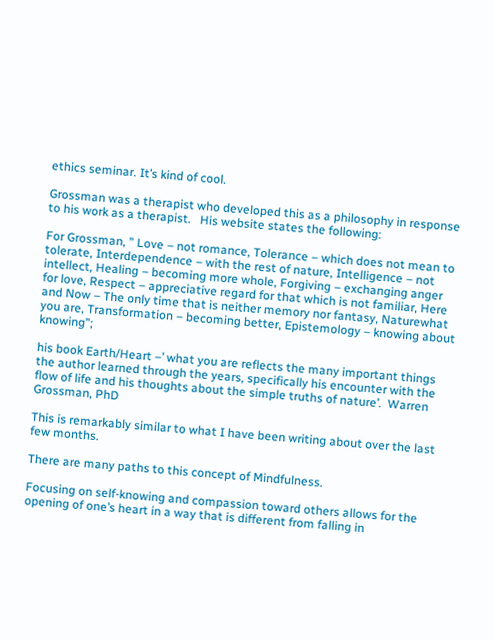ethics seminar. It’s kind of cool.

Grossman was a therapist who developed this as a philosophy in response to his work as a therapist.   His website states the following:

For Grossman, ” Love – not romance, Tolerance – which does not mean to tolerate, Interdependence – with the rest of nature, Intelligence – not intellect, Healing – becoming more whole, Forgiving – exchanging anger for love, Respect – appreciative regard for that which is not familiar, Here and Now – The only time that is neither memory nor fantasy, Naturewhat you are, Transformation – becoming better, Epistemology – knowing about knowing”;

his book Earth/Heart –’ what you are reflects the many important things the author learned through the years, specifically his encounter with the flow of life and his thoughts about the simple truths of nature’.  Warren Grossman, PhD

This is remarkably similar to what I have been writing about over the last few months.

There are many paths to this concept of Mindfulness.

Focusing on self-knowing and compassion toward others allows for the opening of one’s heart in a way that is different from falling in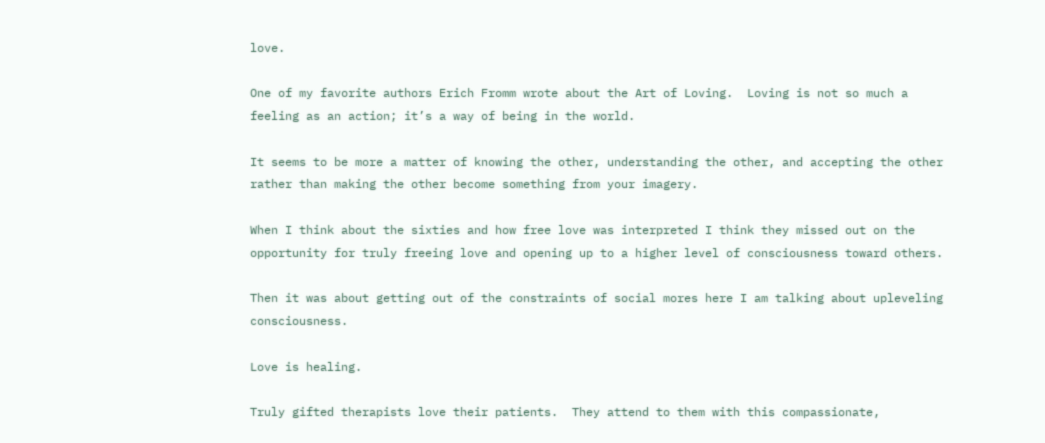love.

One of my favorite authors Erich Fromm wrote about the Art of Loving.  Loving is not so much a feeling as an action; it’s a way of being in the world.

It seems to be more a matter of knowing the other, understanding the other, and accepting the other rather than making the other become something from your imagery.

When I think about the sixties and how free love was interpreted I think they missed out on the opportunity for truly freeing love and opening up to a higher level of consciousness toward others.

Then it was about getting out of the constraints of social mores here I am talking about upleveling consciousness.

Love is healing.

Truly gifted therapists love their patients.  They attend to them with this compassionate,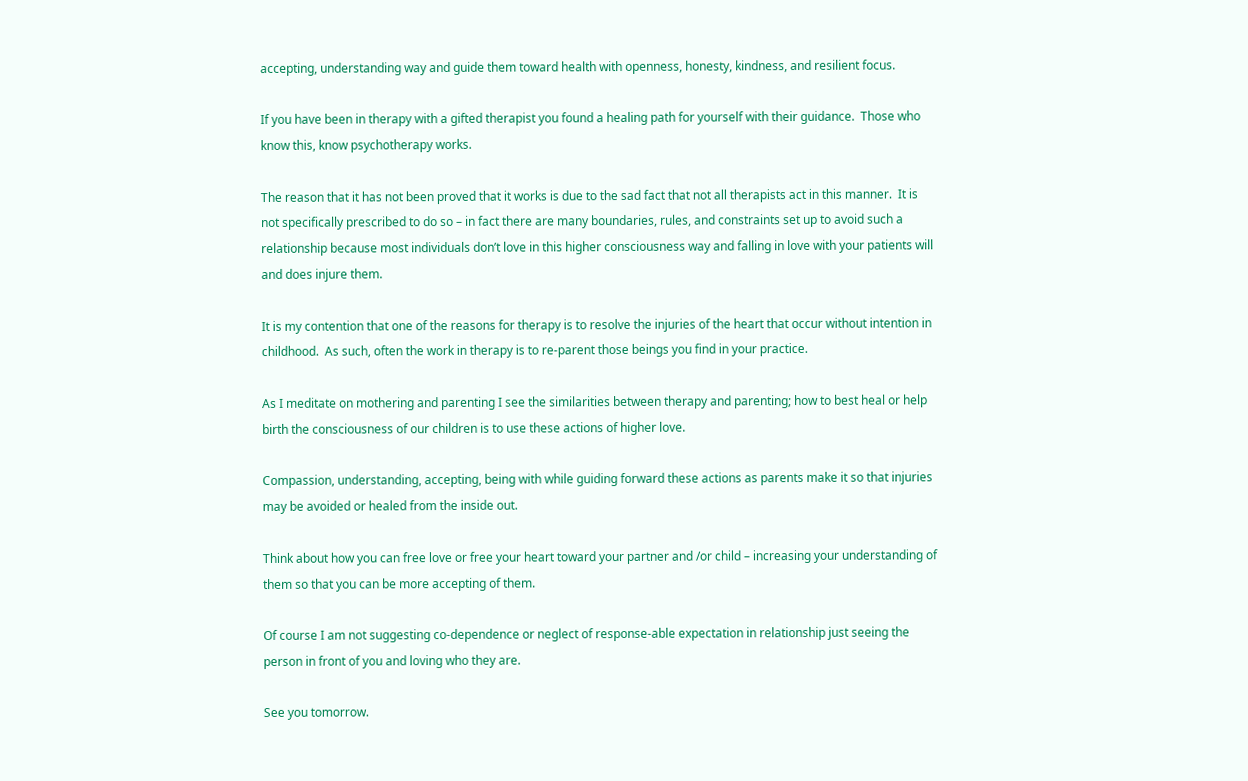accepting, understanding way and guide them toward health with openness, honesty, kindness, and resilient focus.

If you have been in therapy with a gifted therapist you found a healing path for yourself with their guidance.  Those who know this, know psychotherapy works.

The reason that it has not been proved that it works is due to the sad fact that not all therapists act in this manner.  It is not specifically prescribed to do so – in fact there are many boundaries, rules, and constraints set up to avoid such a relationship because most individuals don’t love in this higher consciousness way and falling in love with your patients will and does injure them.

It is my contention that one of the reasons for therapy is to resolve the injuries of the heart that occur without intention in childhood.  As such, often the work in therapy is to re-parent those beings you find in your practice.

As I meditate on mothering and parenting I see the similarities between therapy and parenting; how to best heal or help birth the consciousness of our children is to use these actions of higher love.

Compassion, understanding, accepting, being with while guiding forward these actions as parents make it so that injuries may be avoided or healed from the inside out.

Think about how you can free love or free your heart toward your partner and /or child – increasing your understanding of them so that you can be more accepting of them.

Of course I am not suggesting co-dependence or neglect of response-able expectation in relationship just seeing the person in front of you and loving who they are.

See you tomorrow.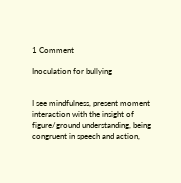1 Comment

Inoculation for bullying


I see mindfulness, present moment interaction with the insight of figure/ground understanding, being congruent in speech and action,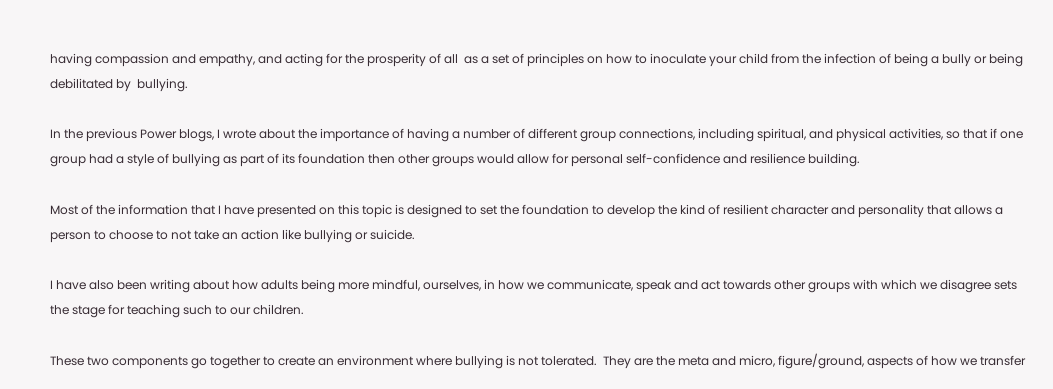having compassion and empathy, and acting for the prosperity of all  as a set of principles on how to inoculate your child from the infection of being a bully or being debilitated by  bullying.

In the previous Power blogs, I wrote about the importance of having a number of different group connections, including spiritual, and physical activities, so that if one group had a style of bullying as part of its foundation then other groups would allow for personal self-confidence and resilience building.

Most of the information that I have presented on this topic is designed to set the foundation to develop the kind of resilient character and personality that allows a person to choose to not take an action like bullying or suicide.

I have also been writing about how adults being more mindful, ourselves, in how we communicate, speak and act towards other groups with which we disagree sets the stage for teaching such to our children.

These two components go together to create an environment where bullying is not tolerated.  They are the meta and micro, figure/ground, aspects of how we transfer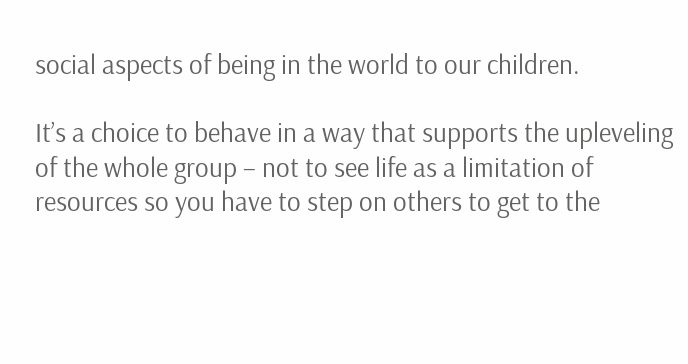social aspects of being in the world to our children.

It’s a choice to behave in a way that supports the upleveling of the whole group – not to see life as a limitation of resources so you have to step on others to get to the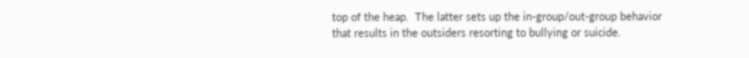top of the heap.  The latter sets up the in-group/out-group behavior that results in the outsiders resorting to bullying or suicide.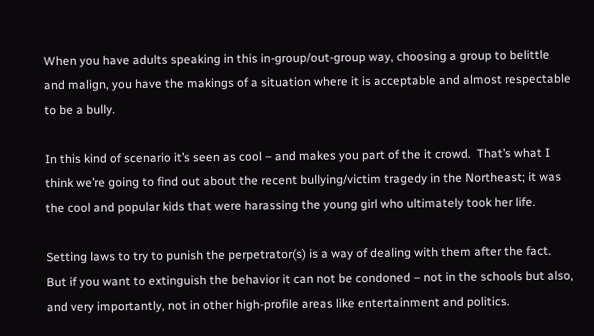When you have adults speaking in this in-group/out-group way, choosing a group to belittle and malign, you have the makings of a situation where it is acceptable and almost respectable to be a bully.

In this kind of scenario it’s seen as cool – and makes you part of the it crowd.  That’s what I think we’re going to find out about the recent bullying/victim tragedy in the Northeast; it was the cool and popular kids that were harassing the young girl who ultimately took her life.

Setting laws to try to punish the perpetrator(s) is a way of dealing with them after the fact.  But if you want to extinguish the behavior it can not be condoned – not in the schools but also, and very importantly, not in other high-profile areas like entertainment and politics.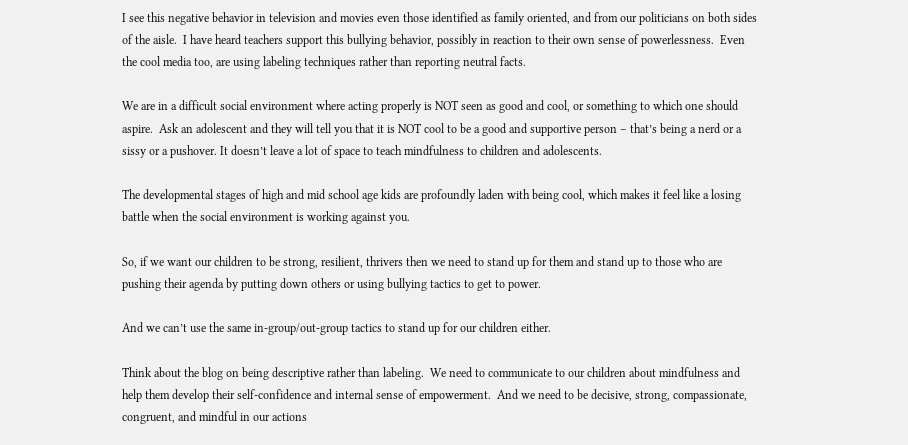I see this negative behavior in television and movies even those identified as family oriented, and from our politicians on both sides of the aisle.  I have heard teachers support this bullying behavior, possibly in reaction to their own sense of powerlessness.  Even the cool media too, are using labeling techniques rather than reporting neutral facts.

We are in a difficult social environment where acting properly is NOT seen as good and cool, or something to which one should aspire.  Ask an adolescent and they will tell you that it is NOT cool to be a good and supportive person – that’s being a nerd or a sissy or a pushover. It doesn’t leave a lot of space to teach mindfulness to children and adolescents.

The developmental stages of high and mid school age kids are profoundly laden with being cool, which makes it feel like a losing battle when the social environment is working against you.

So, if we want our children to be strong, resilient, thrivers then we need to stand up for them and stand up to those who are pushing their agenda by putting down others or using bullying tactics to get to power.

And we can’t use the same in-group/out-group tactics to stand up for our children either.

Think about the blog on being descriptive rather than labeling.  We need to communicate to our children about mindfulness and help them develop their self-confidence and internal sense of empowerment.  And we need to be decisive, strong, compassionate, congruent, and mindful in our actions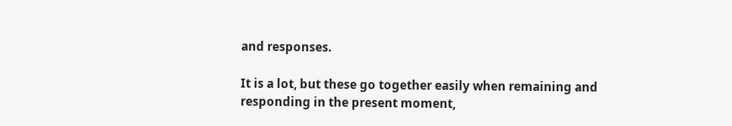and responses.

It is a lot, but these go together easily when remaining and responding in the present moment,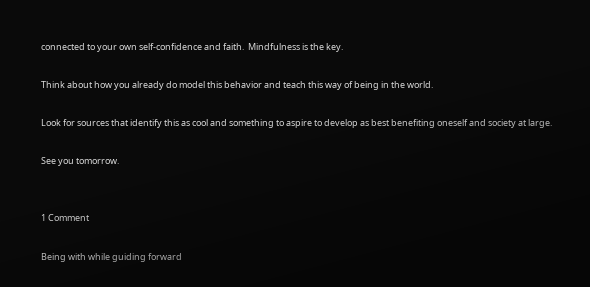connected to your own self-confidence and faith.  Mindfulness is the key.

Think about how you already do model this behavior and teach this way of being in the world.

Look for sources that identify this as cool and something to aspire to develop as best benefiting oneself and society at large.

See you tomorrow.


1 Comment

Being with while guiding forward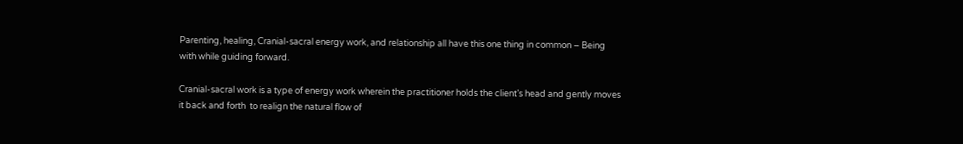Parenting, healing, Cranial-sacral energy work, and relationship all have this one thing in common – Being with while guiding forward.

Cranial-sacral work is a type of energy work wherein the practitioner holds the client’s head and gently moves it back and forth  to realign the natural flow of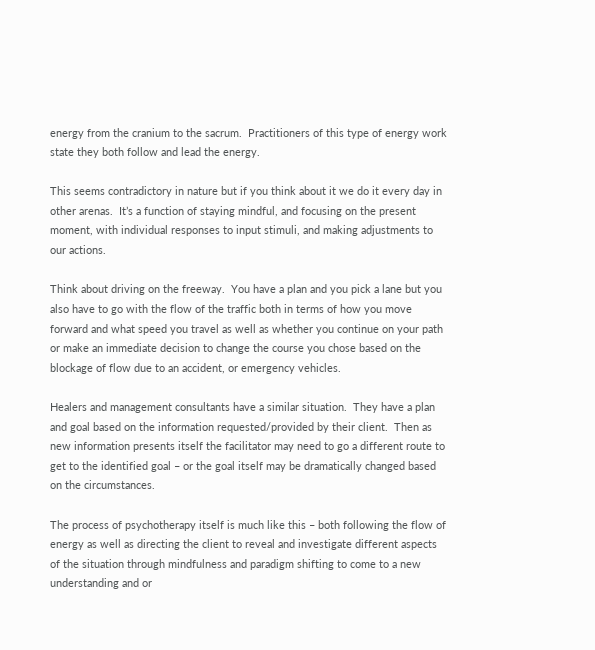energy from the cranium to the sacrum.  Practitioners of this type of energy work state they both follow and lead the energy.

This seems contradictory in nature but if you think about it we do it every day in other arenas.  It’s a function of staying mindful, and focusing on the present moment, with individual responses to input stimuli, and making adjustments to our actions.

Think about driving on the freeway.  You have a plan and you pick a lane but you also have to go with the flow of the traffic both in terms of how you move forward and what speed you travel as well as whether you continue on your path or make an immediate decision to change the course you chose based on the blockage of flow due to an accident, or emergency vehicles.

Healers and management consultants have a similar situation.  They have a plan and goal based on the information requested/provided by their client.  Then as new information presents itself the facilitator may need to go a different route to get to the identified goal – or the goal itself may be dramatically changed based on the circumstances.

The process of psychotherapy itself is much like this – both following the flow of energy as well as directing the client to reveal and investigate different aspects of the situation through mindfulness and paradigm shifting to come to a new understanding and or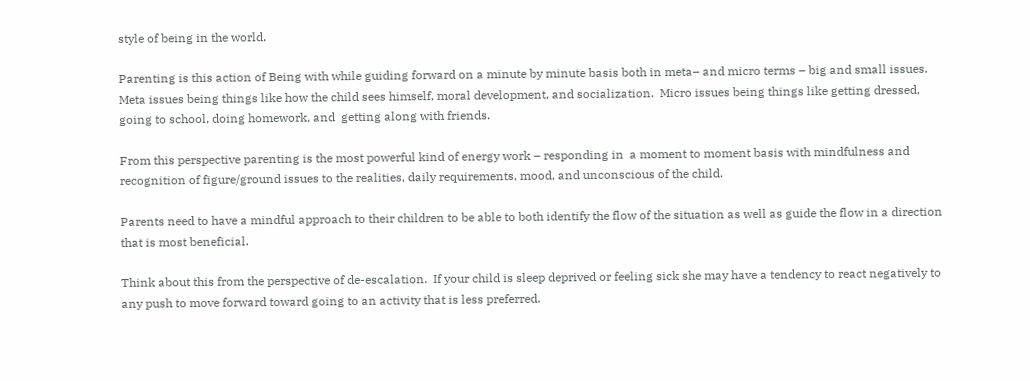style of being in the world.

Parenting is this action of Being with while guiding forward on a minute by minute basis both in meta– and micro terms – big and small issues.  Meta issues being things like how the child sees himself, moral development, and socialization.  Micro issues being things like getting dressed, going to school, doing homework, and  getting along with friends.

From this perspective parenting is the most powerful kind of energy work – responding in  a moment to moment basis with mindfulness and recognition of figure/ground issues to the realities, daily requirements, mood, and unconscious of the child.

Parents need to have a mindful approach to their children to be able to both identify the flow of the situation as well as guide the flow in a direction that is most beneficial.

Think about this from the perspective of de-escalation.  If your child is sleep deprived or feeling sick she may have a tendency to react negatively to any push to move forward toward going to an activity that is less preferred.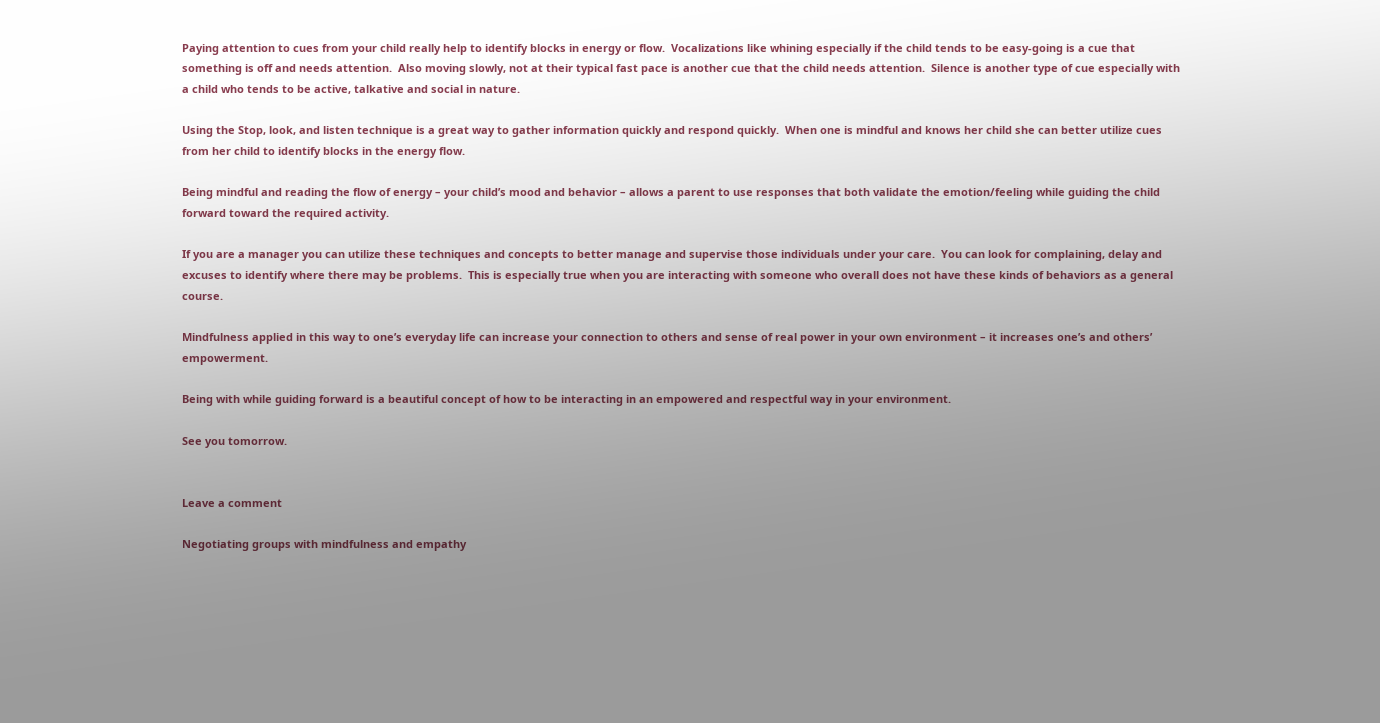Paying attention to cues from your child really help to identify blocks in energy or flow.  Vocalizations like whining especially if the child tends to be easy-going is a cue that something is off and needs attention.  Also moving slowly, not at their typical fast pace is another cue that the child needs attention.  Silence is another type of cue especially with a child who tends to be active, talkative and social in nature.

Using the Stop, look, and listen technique is a great way to gather information quickly and respond quickly.  When one is mindful and knows her child she can better utilize cues from her child to identify blocks in the energy flow.

Being mindful and reading the flow of energy – your child’s mood and behavior – allows a parent to use responses that both validate the emotion/feeling while guiding the child forward toward the required activity.

If you are a manager you can utilize these techniques and concepts to better manage and supervise those individuals under your care.  You can look for complaining, delay and excuses to identify where there may be problems.  This is especially true when you are interacting with someone who overall does not have these kinds of behaviors as a general course.

Mindfulness applied in this way to one’s everyday life can increase your connection to others and sense of real power in your own environment – it increases one’s and others’ empowerment.

Being with while guiding forward is a beautiful concept of how to be interacting in an empowered and respectful way in your environment.

See you tomorrow.


Leave a comment

Negotiating groups with mindfulness and empathy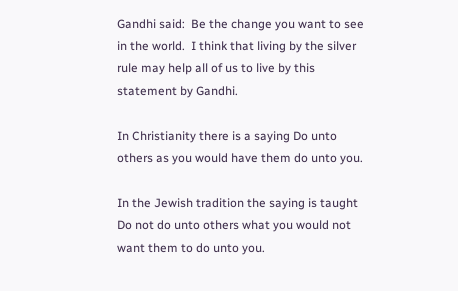Gandhi said:  Be the change you want to see in the world.  I think that living by the silver rule may help all of us to live by this statement by Gandhi.

In Christianity there is a saying Do unto others as you would have them do unto you.

In the Jewish tradition the saying is taught Do not do unto others what you would not want them to do unto you.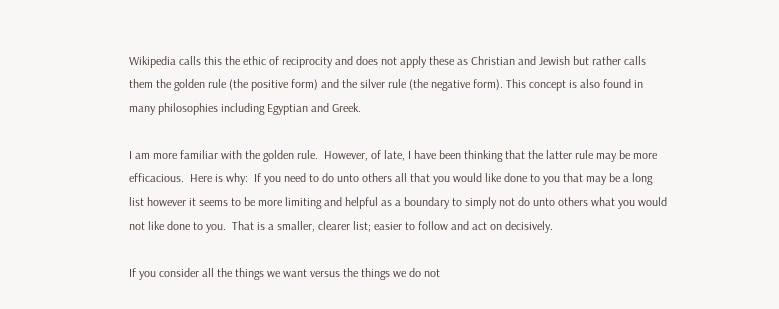Wikipedia calls this the ethic of reciprocity and does not apply these as Christian and Jewish but rather calls them the golden rule (the positive form) and the silver rule (the negative form). This concept is also found in many philosophies including Egyptian and Greek.

I am more familiar with the golden rule.  However, of late, I have been thinking that the latter rule may be more efficacious.  Here is why:  If you need to do unto others all that you would like done to you that may be a long list however it seems to be more limiting and helpful as a boundary to simply not do unto others what you would not like done to you.  That is a smaller, clearer list; easier to follow and act on decisively.

If you consider all the things we want versus the things we do not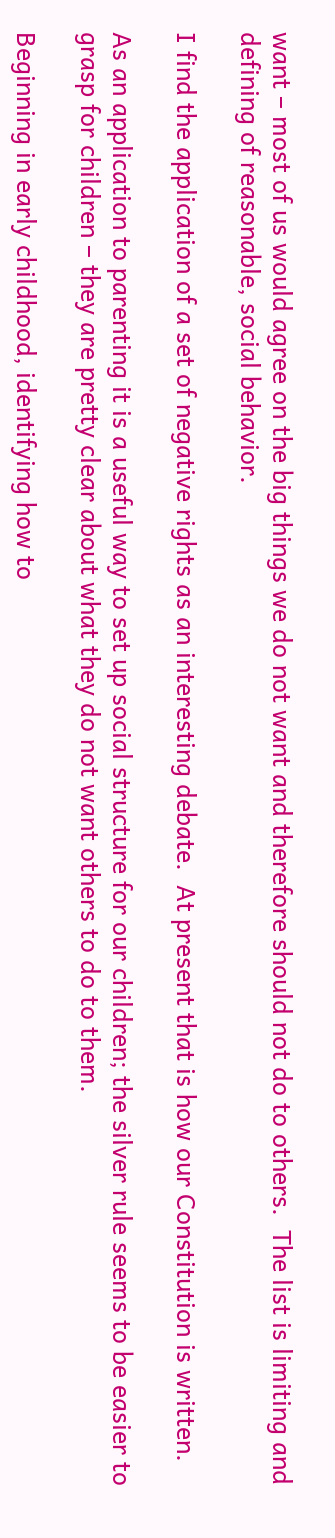want – most of us would agree on the big things we do not want and therefore should not do to others.  The list is limiting and defining of reasonable, social behavior.

I find the application of a set of negative rights as an interesting debate.  At present that is how our Constitution is written.

As an application to parenting it is a useful way to set up social structure for our children; the silver rule seems to be easier to grasp for children – they are pretty clear about what they do not want others to do to them.

Beginning in early childhood, identifying how to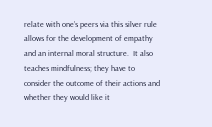relate with one’s peers via this silver rule allows for the development of empathy and an internal moral structure.  It also teaches mindfulness; they have to consider the outcome of their actions and whether they would like it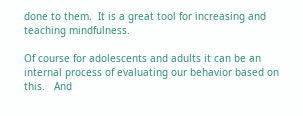done to them.  It is a great tool for increasing and teaching mindfulness.

Of course for adolescents and adults it can be an internal process of evaluating our behavior based on this.   And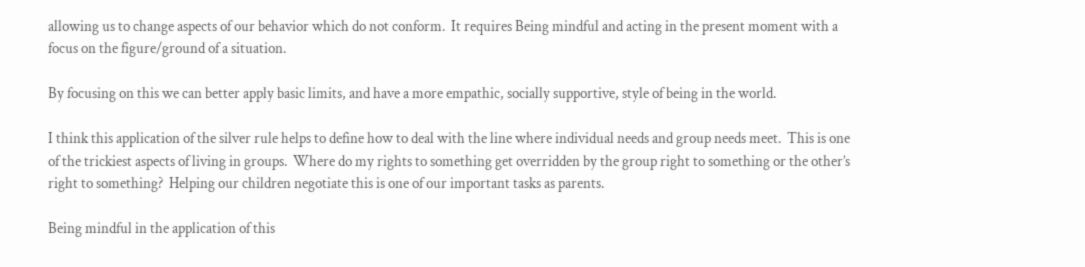allowing us to change aspects of our behavior which do not conform.  It requires Being mindful and acting in the present moment with a focus on the figure/ground of a situation.

By focusing on this we can better apply basic limits, and have a more empathic, socially supportive, style of being in the world.

I think this application of the silver rule helps to define how to deal with the line where individual needs and group needs meet.  This is one of the trickiest aspects of living in groups.  Where do my rights to something get overridden by the group right to something or the other’s right to something?  Helping our children negotiate this is one of our important tasks as parents.

Being mindful in the application of this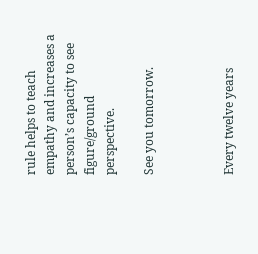rule helps to teach empathy and increases a person’s capacity to see figure/ground perspective.

See you tomorrow.



Every twelve years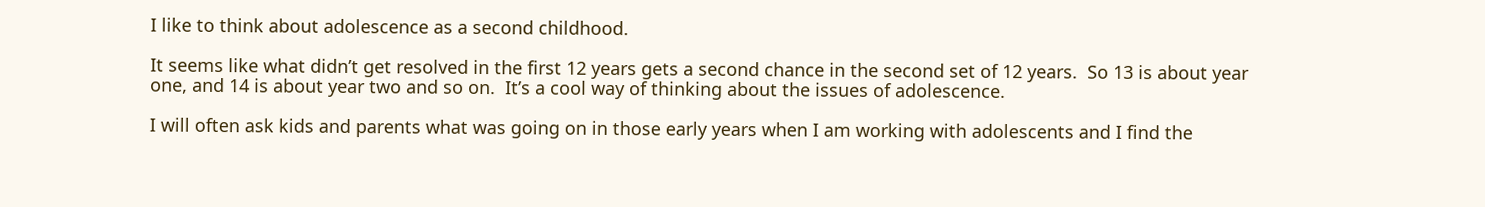I like to think about adolescence as a second childhood.

It seems like what didn’t get resolved in the first 12 years gets a second chance in the second set of 12 years.  So 13 is about year one, and 14 is about year two and so on.  It’s a cool way of thinking about the issues of adolescence.

I will often ask kids and parents what was going on in those early years when I am working with adolescents and I find the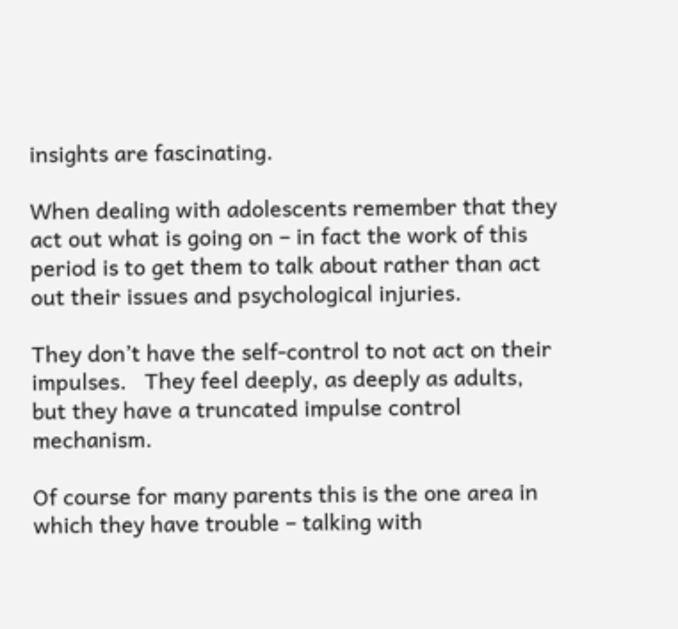insights are fascinating.

When dealing with adolescents remember that they act out what is going on – in fact the work of this period is to get them to talk about rather than act out their issues and psychological injuries.

They don’t have the self-control to not act on their impulses.   They feel deeply, as deeply as adults, but they have a truncated impulse control mechanism.

Of course for many parents this is the one area in which they have trouble – talking with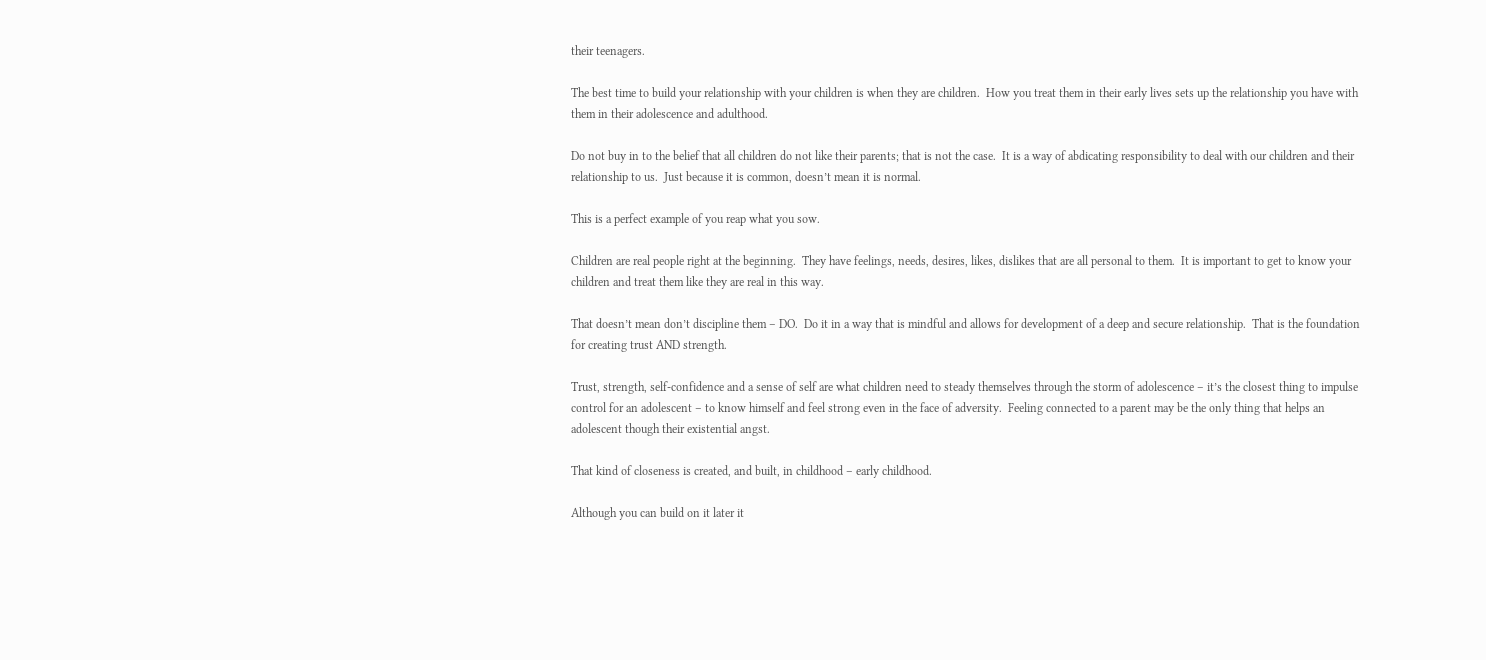their teenagers.

The best time to build your relationship with your children is when they are children.  How you treat them in their early lives sets up the relationship you have with them in their adolescence and adulthood.

Do not buy in to the belief that all children do not like their parents; that is not the case.  It is a way of abdicating responsibility to deal with our children and their relationship to us.  Just because it is common, doesn’t mean it is normal.

This is a perfect example of you reap what you sow.

Children are real people right at the beginning.  They have feelings, needs, desires, likes, dislikes that are all personal to them.  It is important to get to know your children and treat them like they are real in this way.

That doesn’t mean don’t discipline them – DO.  Do it in a way that is mindful and allows for development of a deep and secure relationship.  That is the foundation for creating trust AND strength.

Trust, strength, self-confidence and a sense of self are what children need to steady themselves through the storm of adolescence – it’s the closest thing to impulse control for an adolescent – to know himself and feel strong even in the face of adversity.  Feeling connected to a parent may be the only thing that helps an adolescent though their existential angst.

That kind of closeness is created, and built, in childhood – early childhood.

Although you can build on it later it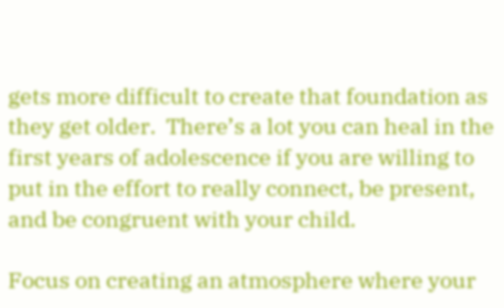gets more difficult to create that foundation as they get older.  There’s a lot you can heal in the first years of adolescence if you are willing to put in the effort to really connect, be present, and be congruent with your child.

Focus on creating an atmosphere where your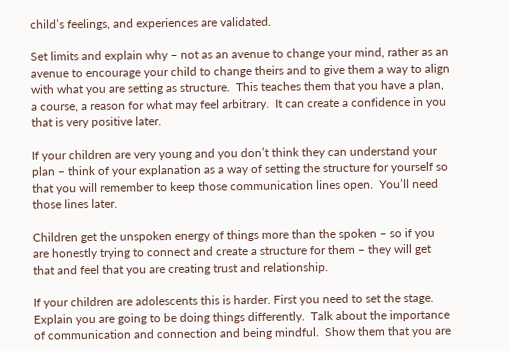child’s feelings, and experiences are validated.

Set limits and explain why – not as an avenue to change your mind, rather as an avenue to encourage your child to change theirs and to give them a way to align with what you are setting as structure.  This teaches them that you have a plan, a course, a reason for what may feel arbitrary.  It can create a confidence in you that is very positive later.

If your children are very young and you don’t think they can understand your plan – think of your explanation as a way of setting the structure for yourself so that you will remember to keep those communication lines open.  You’ll need those lines later.

Children get the unspoken energy of things more than the spoken – so if you are honestly trying to connect and create a structure for them – they will get that and feel that you are creating trust and relationship.

If your children are adolescents this is harder. First you need to set the stage.  Explain you are going to be doing things differently.  Talk about the importance of communication and connection and being mindful.  Show them that you are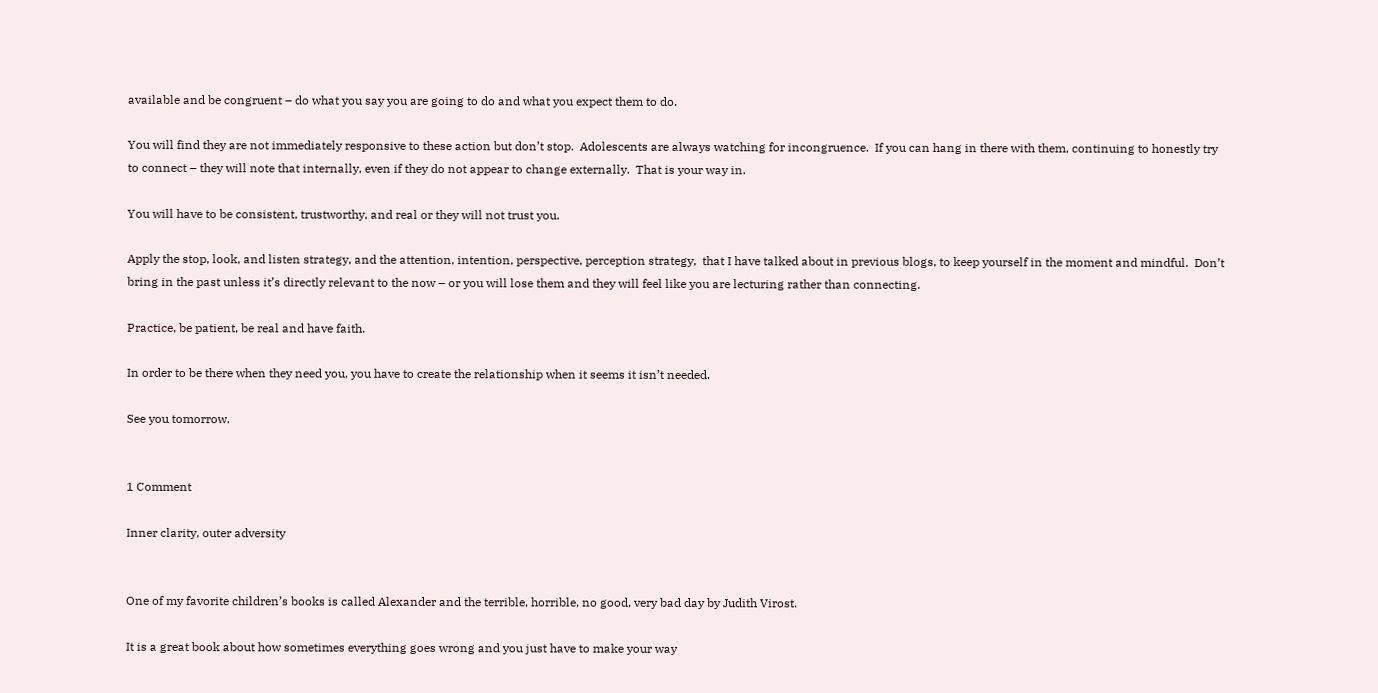available and be congruent – do what you say you are going to do and what you expect them to do.

You will find they are not immediately responsive to these action but don’t stop.  Adolescents are always watching for incongruence.  If you can hang in there with them, continuing to honestly try to connect – they will note that internally, even if they do not appear to change externally.  That is your way in.

You will have to be consistent, trustworthy, and real or they will not trust you.

Apply the stop, look, and listen strategy, and the attention, intention, perspective, perception strategy,  that I have talked about in previous blogs, to keep yourself in the moment and mindful.  Don’t bring in the past unless it’s directly relevant to the now – or you will lose them and they will feel like you are lecturing rather than connecting.

Practice, be patient, be real and have faith.

In order to be there when they need you, you have to create the relationship when it seems it isn’t needed.

See you tomorrow.


1 Comment

Inner clarity, outer adversity


One of my favorite children’s books is called Alexander and the terrible, horrible, no good, very bad day by Judith Virost.

It is a great book about how sometimes everything goes wrong and you just have to make your way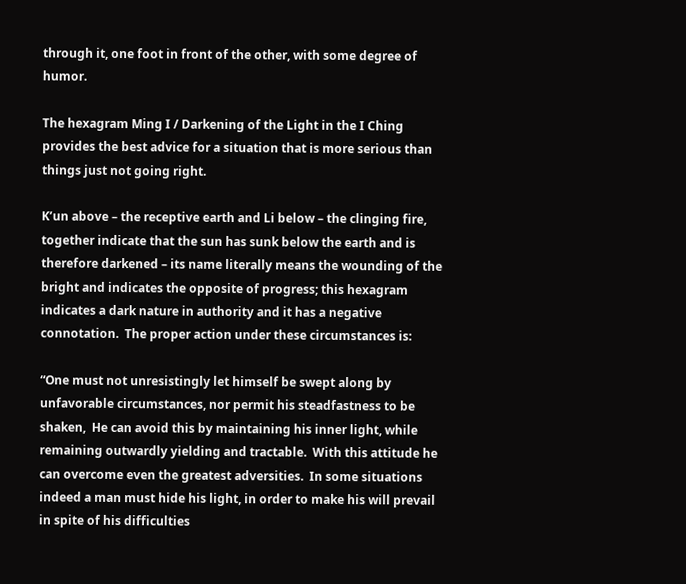through it, one foot in front of the other, with some degree of humor.

The hexagram Ming I / Darkening of the Light in the I Ching provides the best advice for a situation that is more serious than things just not going right.

K’un above – the receptive earth and Li below – the clinging fire, together indicate that the sun has sunk below the earth and is therefore darkened – its name literally means the wounding of the bright and indicates the opposite of progress; this hexagram indicates a dark nature in authority and it has a negative connotation.  The proper action under these circumstances is:

“One must not unresistingly let himself be swept along by unfavorable circumstances, nor permit his steadfastness to be shaken,  He can avoid this by maintaining his inner light, while remaining outwardly yielding and tractable.  With this attitude he can overcome even the greatest adversities.  In some situations indeed a man must hide his light, in order to make his will prevail in spite of his difficulties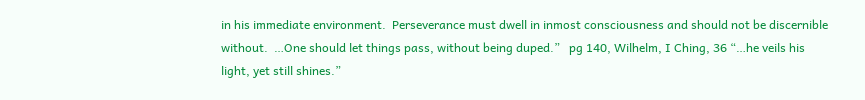in his immediate environment.  Perseverance must dwell in inmost consciousness and should not be discernible without.  …One should let things pass, without being duped.”   pg 140, Wilhelm, I Ching, 36 “…he veils his light, yet still shines.”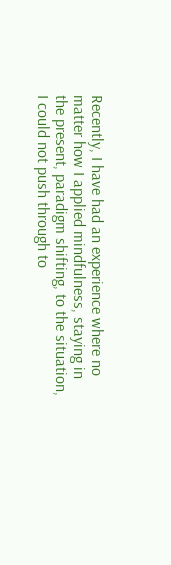Recently, I have had an experience where no matter how I applied mindfulness, staying in the present, paradigm shifting, to the situation, I could not push through to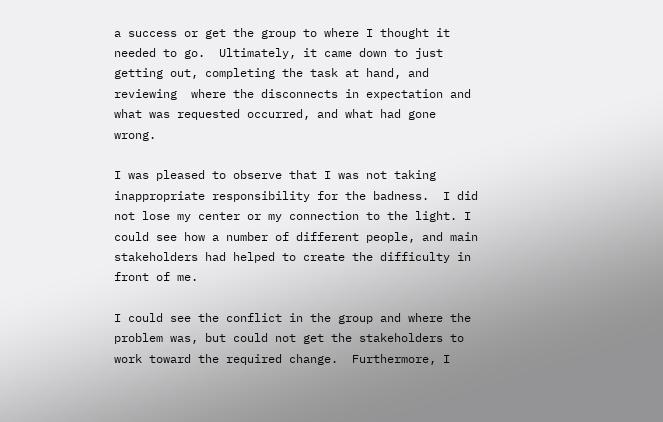a success or get the group to where I thought it needed to go.  Ultimately, it came down to just getting out, completing the task at hand, and reviewing  where the disconnects in expectation and what was requested occurred, and what had gone wrong.

I was pleased to observe that I was not taking inappropriate responsibility for the badness.  I did not lose my center or my connection to the light. I could see how a number of different people, and main stakeholders had helped to create the difficulty in front of me.

I could see the conflict in the group and where the problem was, but could not get the stakeholders to work toward the required change.  Furthermore, I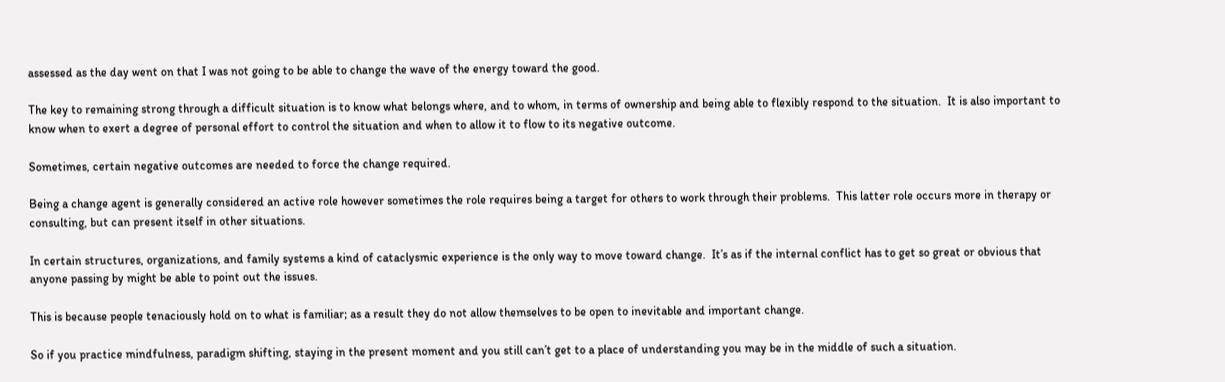assessed as the day went on that I was not going to be able to change the wave of the energy toward the good.

The key to remaining strong through a difficult situation is to know what belongs where, and to whom, in terms of ownership and being able to flexibly respond to the situation.  It is also important to know when to exert a degree of personal effort to control the situation and when to allow it to flow to its negative outcome.

Sometimes, certain negative outcomes are needed to force the change required.

Being a change agent is generally considered an active role however sometimes the role requires being a target for others to work through their problems.  This latter role occurs more in therapy or consulting, but can present itself in other situations.

In certain structures, organizations, and family systems a kind of cataclysmic experience is the only way to move toward change.  It’s as if the internal conflict has to get so great or obvious that anyone passing by might be able to point out the issues.

This is because people tenaciously hold on to what is familiar; as a result they do not allow themselves to be open to inevitable and important change.

So if you practice mindfulness, paradigm shifting, staying in the present moment and you still can’t get to a place of understanding you may be in the middle of such a situation.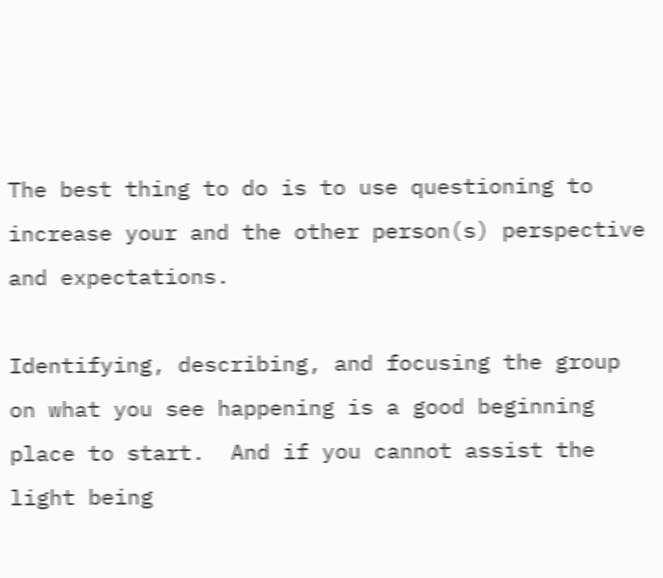The best thing to do is to use questioning to increase your and the other person(s) perspective and expectations.

Identifying, describing, and focusing the group on what you see happening is a good beginning place to start.  And if you cannot assist the light being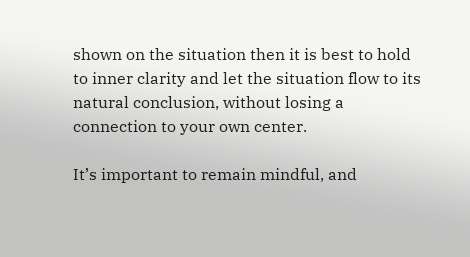shown on the situation then it is best to hold to inner clarity and let the situation flow to its natural conclusion, without losing a connection to your own center.

It’s important to remain mindful, and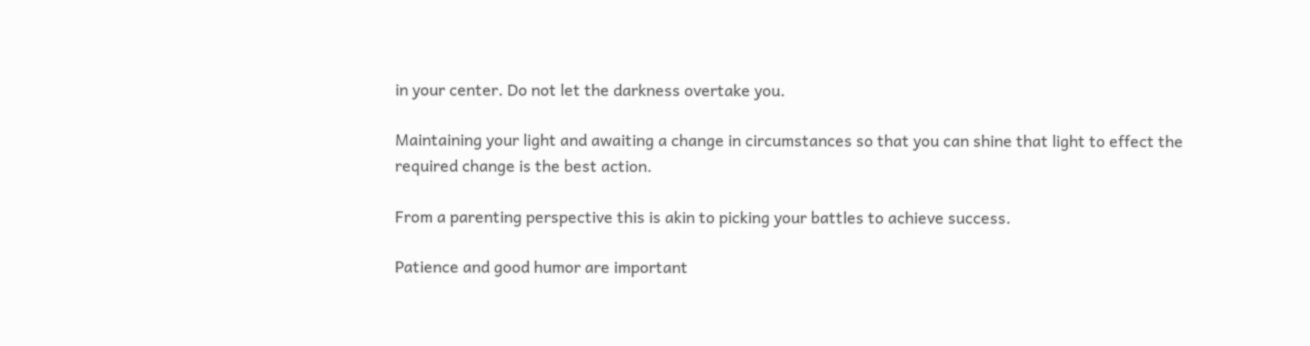in your center. Do not let the darkness overtake you.

Maintaining your light and awaiting a change in circumstances so that you can shine that light to effect the required change is the best action.

From a parenting perspective this is akin to picking your battles to achieve success.

Patience and good humor are important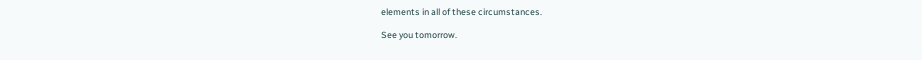elements in all of these circumstances.

See you tomorrow.